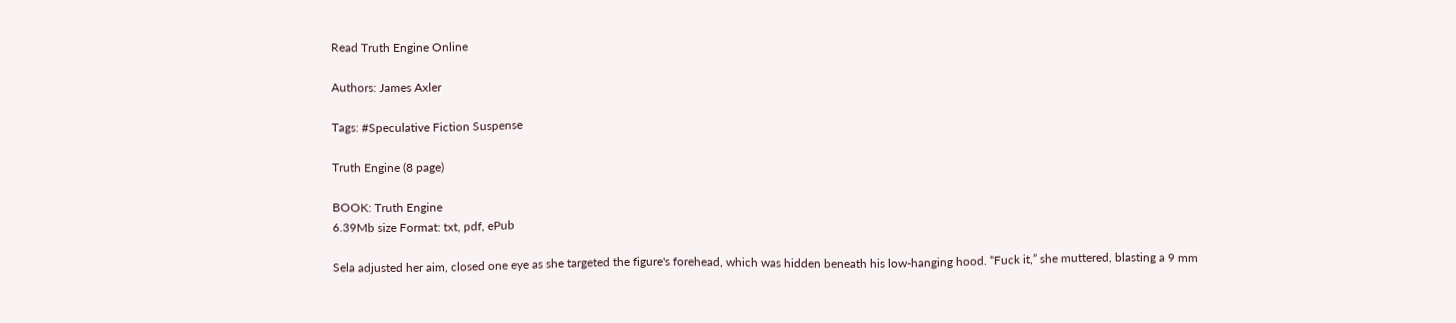Read Truth Engine Online

Authors: James Axler

Tags: #Speculative Fiction Suspense

Truth Engine (8 page)

BOOK: Truth Engine
6.39Mb size Format: txt, pdf, ePub

Sela adjusted her aim, closed one eye as she targeted the figure's forehead, which was hidden beneath his low-hanging hood. “Fuck it,” she muttered, blasting a 9 mm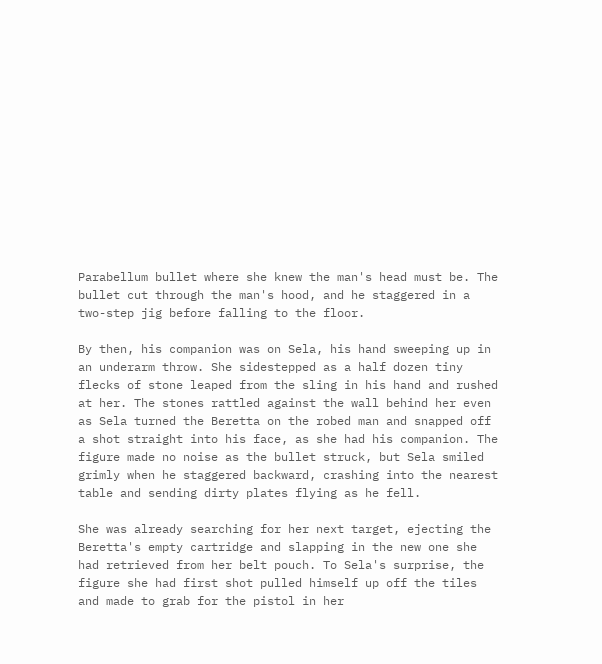Parabellum bullet where she knew the man's head must be. The bullet cut through the man's hood, and he staggered in a two-step jig before falling to the floor.

By then, his companion was on Sela, his hand sweeping up in an underarm throw. She sidestepped as a half dozen tiny flecks of stone leaped from the sling in his hand and rushed at her. The stones rattled against the wall behind her even as Sela turned the Beretta on the robed man and snapped off a shot straight into his face, as she had his companion. The figure made no noise as the bullet struck, but Sela smiled grimly when he staggered backward, crashing into the nearest table and sending dirty plates flying as he fell.

She was already searching for her next target, ejecting the Beretta's empty cartridge and slapping in the new one she had retrieved from her belt pouch. To Sela's surprise, the figure she had first shot pulled himself up off the tiles and made to grab for the pistol in her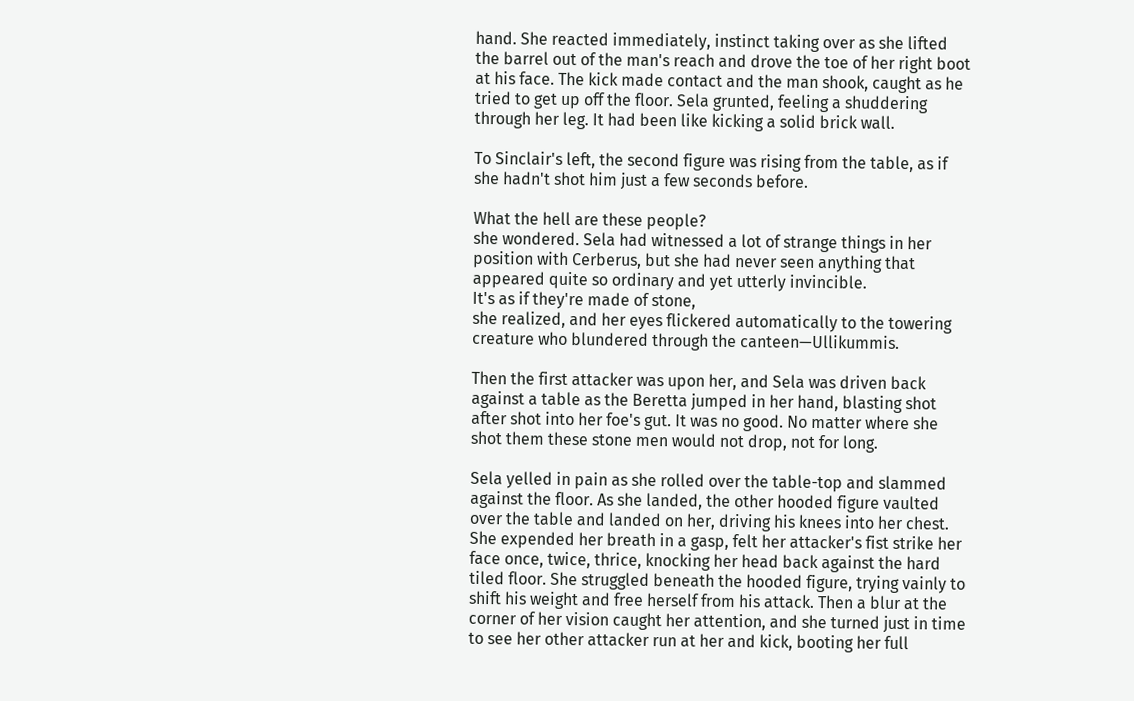hand. She reacted immediately, instinct taking over as she lifted the barrel out of the man's reach and drove the toe of her right boot at his face. The kick made contact and the man shook, caught as he tried to get up off the floor. Sela grunted, feeling a shuddering through her leg. It had been like kicking a solid brick wall.

To Sinclair's left, the second figure was rising from the table, as if she hadn't shot him just a few seconds before.

What the hell are these people?
she wondered. Sela had witnessed a lot of strange things in her position with Cerberus, but she had never seen anything that appeared quite so ordinary and yet utterly invincible.
It's as if they're made of stone,
she realized, and her eyes flickered automatically to the towering creature who blundered through the canteen—Ullikummis.

Then the first attacker was upon her, and Sela was driven back against a table as the Beretta jumped in her hand, blasting shot after shot into her foe's gut. It was no good. No matter where she shot them these stone men would not drop, not for long.

Sela yelled in pain as she rolled over the table-top and slammed against the floor. As she landed, the other hooded figure vaulted over the table and landed on her, driving his knees into her chest. She expended her breath in a gasp, felt her attacker's fist strike her face once, twice, thrice, knocking her head back against the hard tiled floor. She struggled beneath the hooded figure, trying vainly to shift his weight and free herself from his attack. Then a blur at the corner of her vision caught her attention, and she turned just in time to see her other attacker run at her and kick, booting her full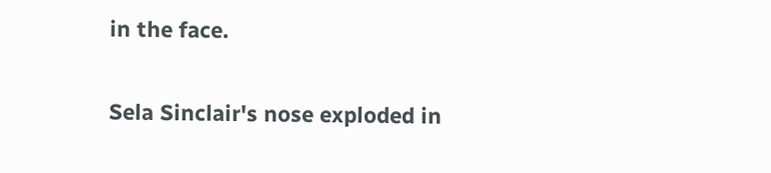in the face.

Sela Sinclair's nose exploded in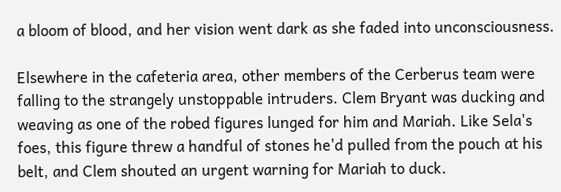a bloom of blood, and her vision went dark as she faded into unconsciousness.

Elsewhere in the cafeteria area, other members of the Cerberus team were falling to the strangely unstoppable intruders. Clem Bryant was ducking and weaving as one of the robed figures lunged for him and Mariah. Like Sela's foes, this figure threw a handful of stones he'd pulled from the pouch at his belt, and Clem shouted an urgent warning for Mariah to duck.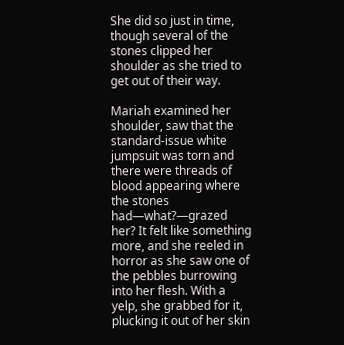She did so just in time, though several of the stones clipped her shoulder as she tried to get out of their way.

Mariah examined her shoulder, saw that the standard-issue white jumpsuit was torn and there were threads of blood appearing where the stones had—what?—grazed her? It felt like something more, and she reeled in horror as she saw one of the pebbles burrowing into her flesh. With a yelp, she grabbed for it, plucking it out of her skin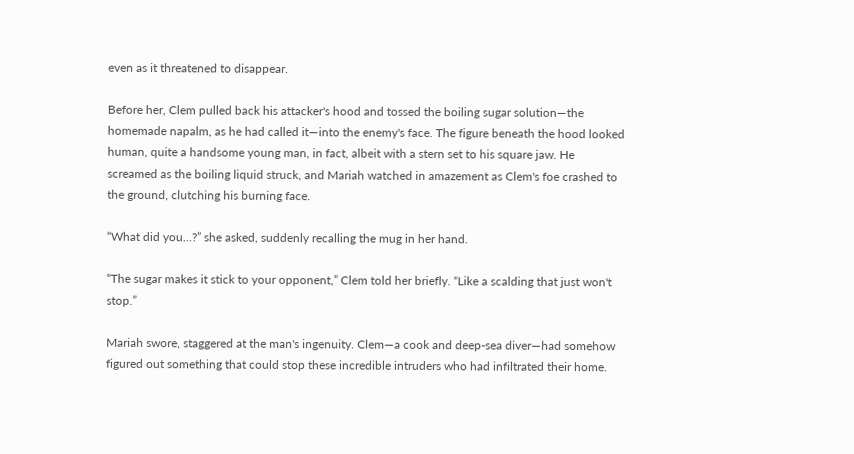even as it threatened to disappear.

Before her, Clem pulled back his attacker's hood and tossed the boiling sugar solution—the homemade napalm, as he had called it—into the enemy's face. The figure beneath the hood looked human, quite a handsome young man, in fact, albeit with a stern set to his square jaw. He screamed as the boiling liquid struck, and Mariah watched in amazement as Clem's foe crashed to the ground, clutching his burning face.

“What did you…?” she asked, suddenly recalling the mug in her hand.

“The sugar makes it stick to your opponent,” Clem told her briefly. “Like a scalding that just won't stop.”

Mariah swore, staggered at the man's ingenuity. Clem—a cook and deep-sea diver—had somehow figured out something that could stop these incredible intruders who had infiltrated their home.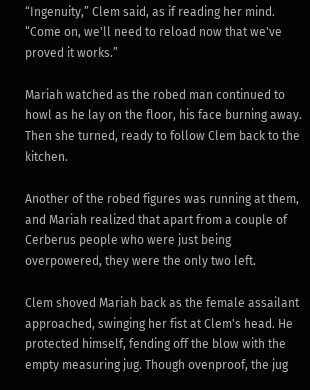“Ingenuity,” Clem said, as if reading her mind. “Come on, we'll need to reload now that we've proved it works.”

Mariah watched as the robed man continued to howl as he lay on the floor, his face burning away. Then she turned, ready to follow Clem back to the kitchen.

Another of the robed figures was running at them, and Mariah realized that apart from a couple of Cerberus people who were just being overpowered, they were the only two left.

Clem shoved Mariah back as the female assailant approached, swinging her fist at Clem's head. He protected himself, fending off the blow with the empty measuring jug. Though ovenproof, the jug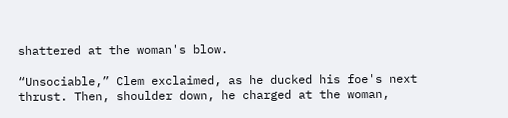shattered at the woman's blow.

“Unsociable,” Clem exclaimed, as he ducked his foe's next thrust. Then, shoulder down, he charged at the woman,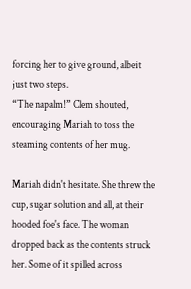forcing her to give ground, albeit just two steps.
“The napalm!” Clem shouted, encouraging Mariah to toss the steaming contents of her mug.

Mariah didn't hesitate. She threw the cup, sugar solution and all, at their hooded foe's face. The woman dropped back as the contents struck her. Some of it spilled across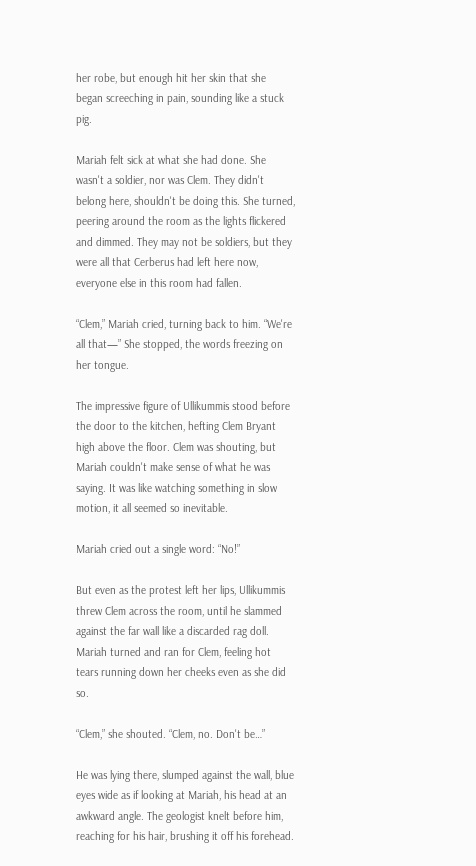her robe, but enough hit her skin that she began screeching in pain, sounding like a stuck pig.

Mariah felt sick at what she had done. She wasn't a soldier, nor was Clem. They didn't belong here, shouldn't be doing this. She turned, peering around the room as the lights flickered and dimmed. They may not be soldiers, but they were all that Cerberus had left here now, everyone else in this room had fallen.

“Clem,” Mariah cried, turning back to him. “We're all that—” She stopped, the words freezing on her tongue.

The impressive figure of Ullikummis stood before the door to the kitchen, hefting Clem Bryant high above the floor. Clem was shouting, but Mariah couldn't make sense of what he was saying. It was like watching something in slow motion, it all seemed so inevitable.

Mariah cried out a single word: “No!”

But even as the protest left her lips, Ullikummis threw Clem across the room, until he slammed against the far wall like a discarded rag doll. Mariah turned and ran for Clem, feeling hot tears running down her cheeks even as she did so.

“Clem,” she shouted. “Clem, no. Don't be…”

He was lying there, slumped against the wall, blue eyes wide as if looking at Mariah, his head at an awkward angle. The geologist knelt before him, reaching for his hair, brushing it off his forehead.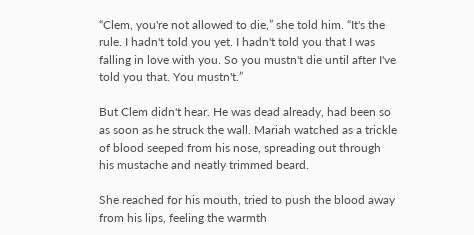“Clem, you're not allowed to die,” she told him. “It's the rule. I hadn't told you yet. I hadn't told you that I was
falling in love with you. So you mustn't die until after I've told you that. You mustn't.”

But Clem didn't hear. He was dead already, had been so as soon as he struck the wall. Mariah watched as a trickle of blood seeped from his nose, spreading out through his mustache and neatly trimmed beard.

She reached for his mouth, tried to push the blood away from his lips, feeling the warmth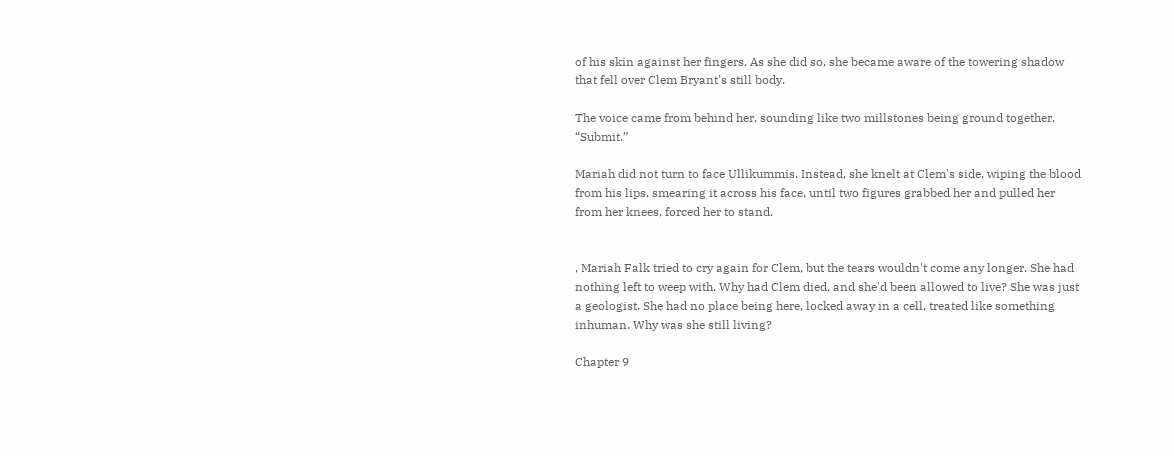of his skin against her fingers. As she did so, she became aware of the towering shadow that fell over Clem Bryant's still body.

The voice came from behind her, sounding like two millstones being ground together. “Submit.”

Mariah did not turn to face Ullikummis. Instead, she knelt at Clem's side, wiping the blood from his lips, smearing it across his face, until two figures grabbed her and pulled her from her knees, forced her to stand.


, Mariah Falk tried to cry again for Clem, but the tears wouldn't come any longer. She had nothing left to weep with. Why had Clem died, and she'd been allowed to live? She was just a geologist. She had no place being here, locked away in a cell, treated like something inhuman. Why was she still living?

Chapter 9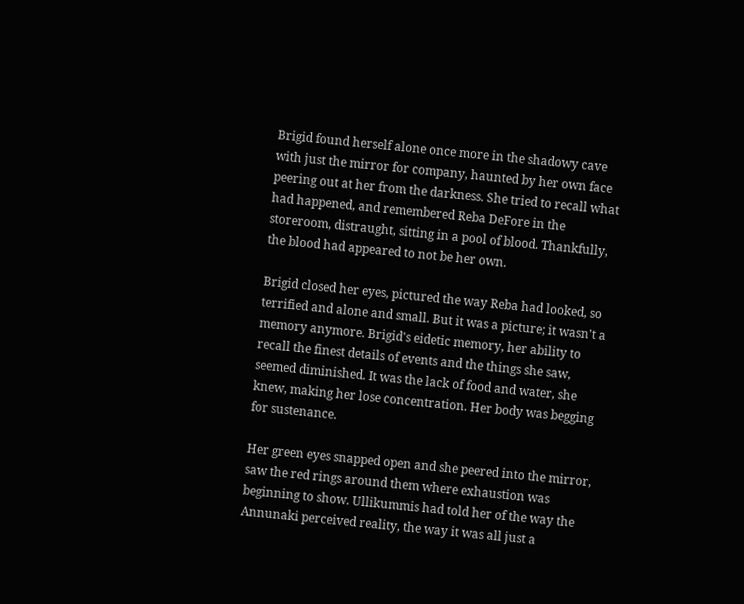Brigid found herself alone once more in the shadowy cave with just the mirror for company, haunted by her own face peering out at her from the darkness. She tried to recall what had happened, and remembered Reba DeFore in the storeroom, distraught, sitting in a pool of blood. Thankfully, the blood had appeared to not be her own.

Brigid closed her eyes, pictured the way Reba had looked, so terrified and alone and small. But it was a picture; it wasn't a memory anymore. Brigid's eidetic memory, her ability to recall the finest details of events and the things she saw, seemed diminished. It was the lack of food and water, she knew, making her lose concentration. Her body was begging for sustenance.

Her green eyes snapped open and she peered into the mirror, saw the red rings around them where exhaustion was beginning to show. Ullikummis had told her of the way the Annunaki perceived reality, the way it was all just a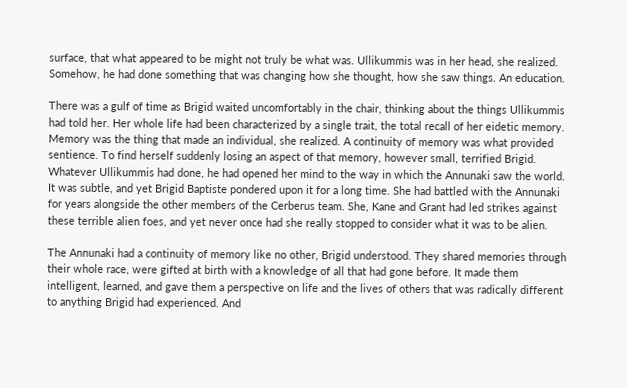surface, that what appeared to be might not truly be what was. Ullikummis was in her head, she realized. Somehow, he had done something that was changing how she thought, how she saw things. An education.

There was a gulf of time as Brigid waited uncomfortably in the chair, thinking about the things Ullikummis had told her. Her whole life had been characterized by a single trait, the total recall of her eidetic memory.
Memory was the thing that made an individual, she realized. A continuity of memory was what provided sentience. To find herself suddenly losing an aspect of that memory, however small, terrified Brigid. Whatever Ullikummis had done, he had opened her mind to the way in which the Annunaki saw the world. It was subtle, and yet Brigid Baptiste pondered upon it for a long time. She had battled with the Annunaki for years alongside the other members of the Cerberus team. She, Kane and Grant had led strikes against these terrible alien foes, and yet never once had she really stopped to consider what it was to be alien.

The Annunaki had a continuity of memory like no other, Brigid understood. They shared memories through their whole race, were gifted at birth with a knowledge of all that had gone before. It made them intelligent, learned, and gave them a perspective on life and the lives of others that was radically different to anything Brigid had experienced. And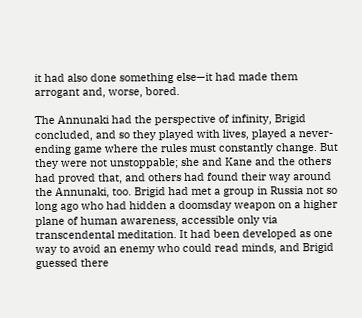it had also done something else—it had made them arrogant and, worse, bored.

The Annunaki had the perspective of infinity, Brigid concluded, and so they played with lives, played a never-ending game where the rules must constantly change. But they were not unstoppable; she and Kane and the others had proved that, and others had found their way around the Annunaki, too. Brigid had met a group in Russia not so long ago who had hidden a doomsday weapon on a higher plane of human awareness, accessible only via transcendental meditation. It had been developed as one way to avoid an enemy who could read minds, and Brigid guessed there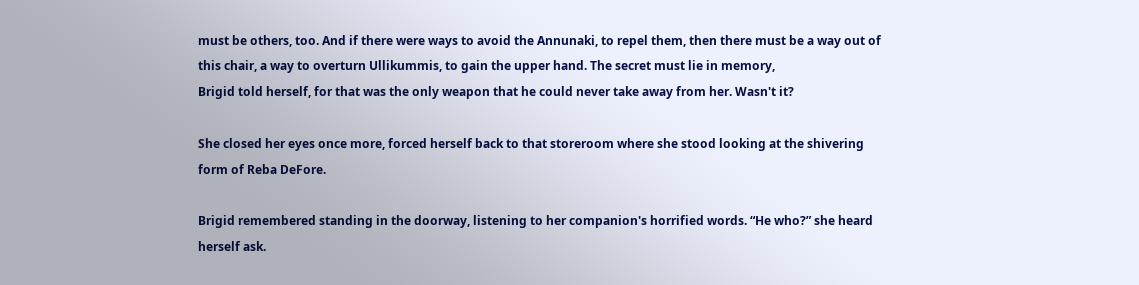must be others, too. And if there were ways to avoid the Annunaki, to repel them, then there must be a way out of this chair, a way to overturn Ullikummis, to gain the upper hand. The secret must lie in memory,
Brigid told herself, for that was the only weapon that he could never take away from her. Wasn't it?

She closed her eyes once more, forced herself back to that storeroom where she stood looking at the shivering form of Reba DeFore.

Brigid remembered standing in the doorway, listening to her companion's horrified words. “He who?” she heard herself ask.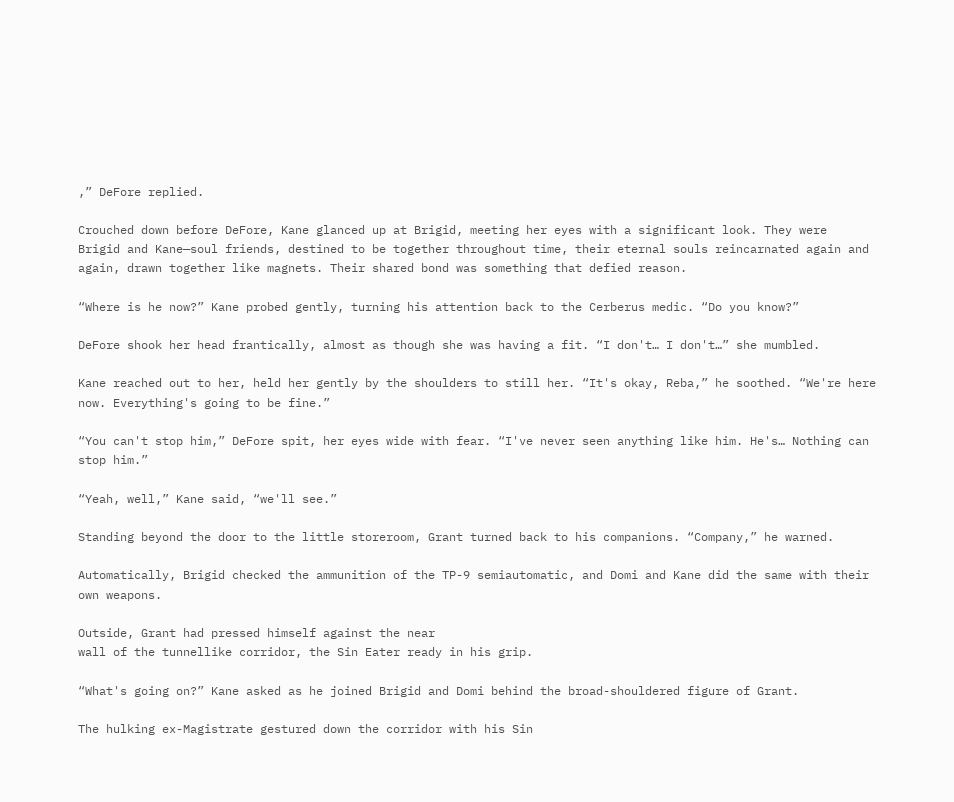,” DeFore replied.

Crouched down before DeFore, Kane glanced up at Brigid, meeting her eyes with a significant look. They were
Brigid and Kane—soul friends, destined to be together throughout time, their eternal souls reincarnated again and again, drawn together like magnets. Their shared bond was something that defied reason.

“Where is he now?” Kane probed gently, turning his attention back to the Cerberus medic. “Do you know?”

DeFore shook her head frantically, almost as though she was having a fit. “I don't… I don't…” she mumbled.

Kane reached out to her, held her gently by the shoulders to still her. “It's okay, Reba,” he soothed. “We're here now. Everything's going to be fine.”

“You can't stop him,” DeFore spit, her eyes wide with fear. “I've never seen anything like him. He's… Nothing can stop him.”

“Yeah, well,” Kane said, “we'll see.”

Standing beyond the door to the little storeroom, Grant turned back to his companions. “Company,” he warned.

Automatically, Brigid checked the ammunition of the TP-9 semiautomatic, and Domi and Kane did the same with their own weapons.

Outside, Grant had pressed himself against the near
wall of the tunnellike corridor, the Sin Eater ready in his grip.

“What's going on?” Kane asked as he joined Brigid and Domi behind the broad-shouldered figure of Grant.

The hulking ex-Magistrate gestured down the corridor with his Sin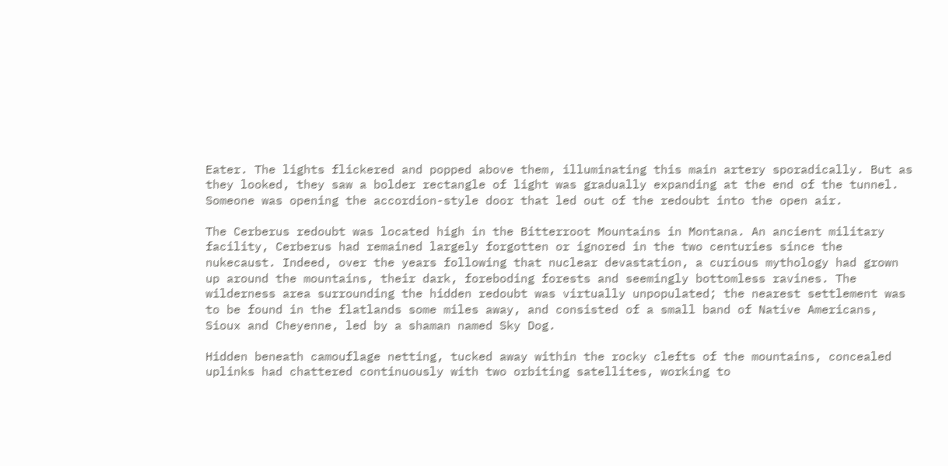Eater. The lights flickered and popped above them, illuminating this main artery sporadically. But as they looked, they saw a bolder rectangle of light was gradually expanding at the end of the tunnel. Someone was opening the accordion-style door that led out of the redoubt into the open air.

The Cerberus redoubt was located high in the Bitterroot Mountains in Montana. An ancient military facility, Cerberus had remained largely forgotten or ignored in the two centuries since the nukecaust. Indeed, over the years following that nuclear devastation, a curious mythology had grown up around the mountains, their dark, foreboding forests and seemingly bottomless ravines. The wilderness area surrounding the hidden redoubt was virtually unpopulated; the nearest settlement was to be found in the flatlands some miles away, and consisted of a small band of Native Americans, Sioux and Cheyenne, led by a shaman named Sky Dog.

Hidden beneath camouflage netting, tucked away within the rocky clefts of the mountains, concealed uplinks had chattered continuously with two orbiting satellites, working to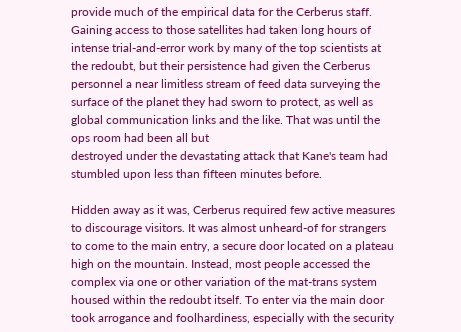provide much of the empirical data for the Cerberus staff. Gaining access to those satellites had taken long hours of intense trial-and-error work by many of the top scientists at the redoubt, but their persistence had given the Cerberus personnel a near limitless stream of feed data surveying the surface of the planet they had sworn to protect, as well as global communication links and the like. That was until the ops room had been all but
destroyed under the devastating attack that Kane's team had stumbled upon less than fifteen minutes before.

Hidden away as it was, Cerberus required few active measures to discourage visitors. It was almost unheard-of for strangers to come to the main entry, a secure door located on a plateau high on the mountain. Instead, most people accessed the complex via one or other variation of the mat-trans system housed within the redoubt itself. To enter via the main door took arrogance and foolhardiness, especially with the security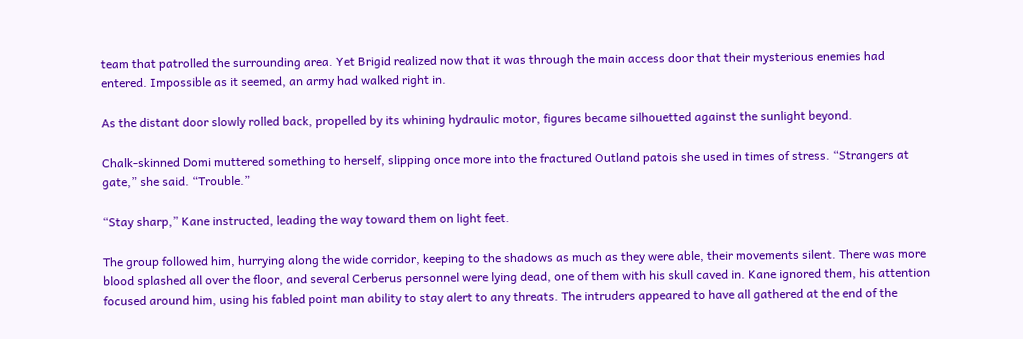team that patrolled the surrounding area. Yet Brigid realized now that it was through the main access door that their mysterious enemies had entered. Impossible as it seemed, an army had walked right in.

As the distant door slowly rolled back, propelled by its whining hydraulic motor, figures became silhouetted against the sunlight beyond.

Chalk-skinned Domi muttered something to herself, slipping once more into the fractured Outland patois she used in times of stress. “Strangers at gate,” she said. “Trouble.”

“Stay sharp,” Kane instructed, leading the way toward them on light feet.

The group followed him, hurrying along the wide corridor, keeping to the shadows as much as they were able, their movements silent. There was more blood splashed all over the floor, and several Cerberus personnel were lying dead, one of them with his skull caved in. Kane ignored them, his attention focused around him, using his fabled point man ability to stay alert to any threats. The intruders appeared to have all gathered at the end of the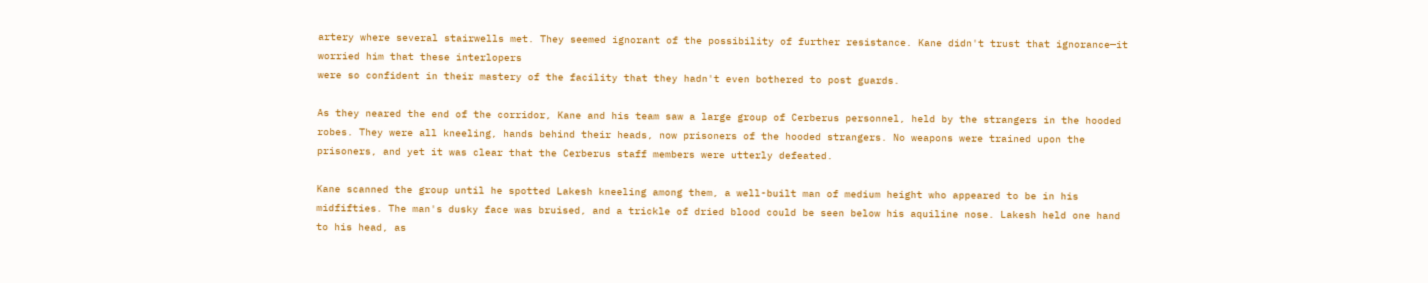artery where several stairwells met. They seemed ignorant of the possibility of further resistance. Kane didn't trust that ignorance—it worried him that these interlopers
were so confident in their mastery of the facility that they hadn't even bothered to post guards.

As they neared the end of the corridor, Kane and his team saw a large group of Cerberus personnel, held by the strangers in the hooded robes. They were all kneeling, hands behind their heads, now prisoners of the hooded strangers. No weapons were trained upon the prisoners, and yet it was clear that the Cerberus staff members were utterly defeated.

Kane scanned the group until he spotted Lakesh kneeling among them, a well-built man of medium height who appeared to be in his midfifties. The man's dusky face was bruised, and a trickle of dried blood could be seen below his aquiline nose. Lakesh held one hand to his head, as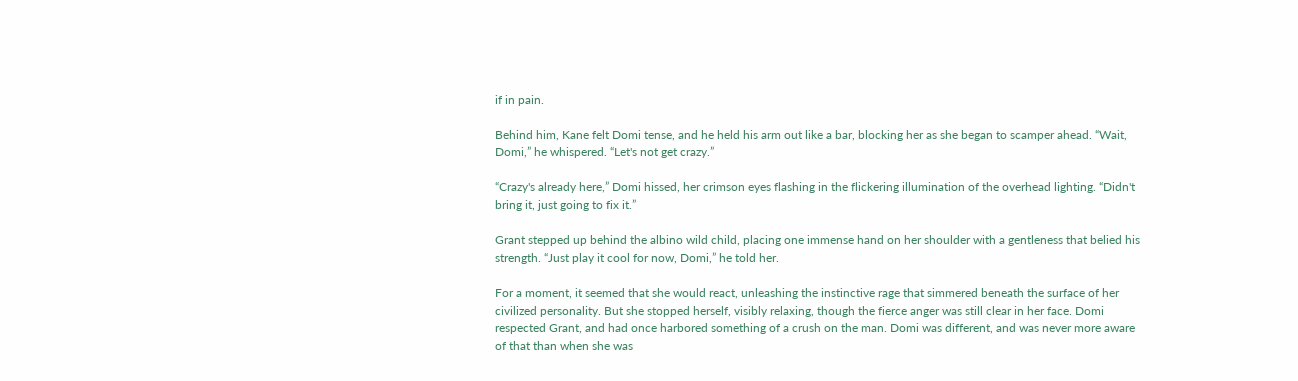if in pain.

Behind him, Kane felt Domi tense, and he held his arm out like a bar, blocking her as she began to scamper ahead. “Wait, Domi,” he whispered. “Let's not get crazy.”

“Crazy's already here,” Domi hissed, her crimson eyes flashing in the flickering illumination of the overhead lighting. “Didn't bring it, just going to fix it.”

Grant stepped up behind the albino wild child, placing one immense hand on her shoulder with a gentleness that belied his strength. “Just play it cool for now, Domi,” he told her.

For a moment, it seemed that she would react, unleashing the instinctive rage that simmered beneath the surface of her civilized personality. But she stopped herself, visibly relaxing, though the fierce anger was still clear in her face. Domi respected Grant, and had once harbored something of a crush on the man. Domi was different, and was never more aware of that than when she was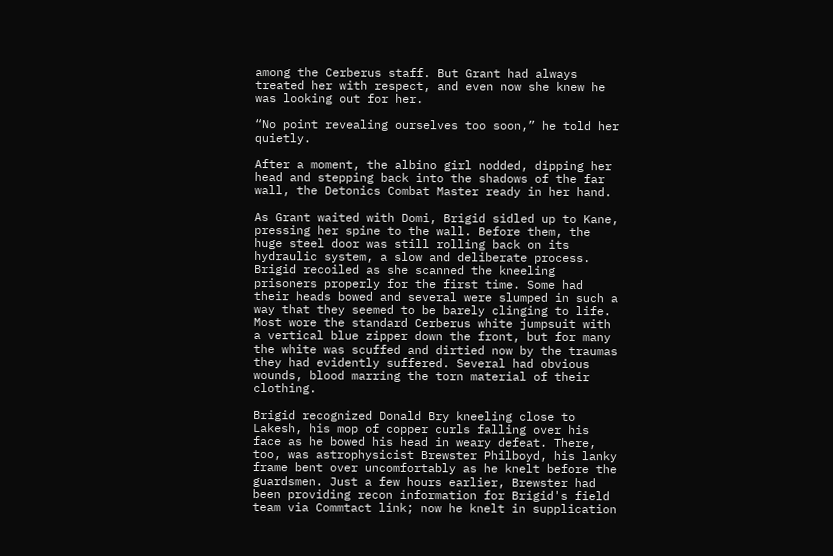among the Cerberus staff. But Grant had always
treated her with respect, and even now she knew he was looking out for her.

“No point revealing ourselves too soon,” he told her quietly.

After a moment, the albino girl nodded, dipping her head and stepping back into the shadows of the far wall, the Detonics Combat Master ready in her hand.

As Grant waited with Domi, Brigid sidled up to Kane, pressing her spine to the wall. Before them, the huge steel door was still rolling back on its hydraulic system, a slow and deliberate process. Brigid recoiled as she scanned the kneeling prisoners properly for the first time. Some had their heads bowed and several were slumped in such a way that they seemed to be barely clinging to life. Most wore the standard Cerberus white jumpsuit with a vertical blue zipper down the front, but for many the white was scuffed and dirtied now by the traumas they had evidently suffered. Several had obvious wounds, blood marring the torn material of their clothing.

Brigid recognized Donald Bry kneeling close to Lakesh, his mop of copper curls falling over his face as he bowed his head in weary defeat. There, too, was astrophysicist Brewster Philboyd, his lanky frame bent over uncomfortably as he knelt before the guardsmen. Just a few hours earlier, Brewster had been providing recon information for Brigid's field team via Commtact link; now he knelt in supplication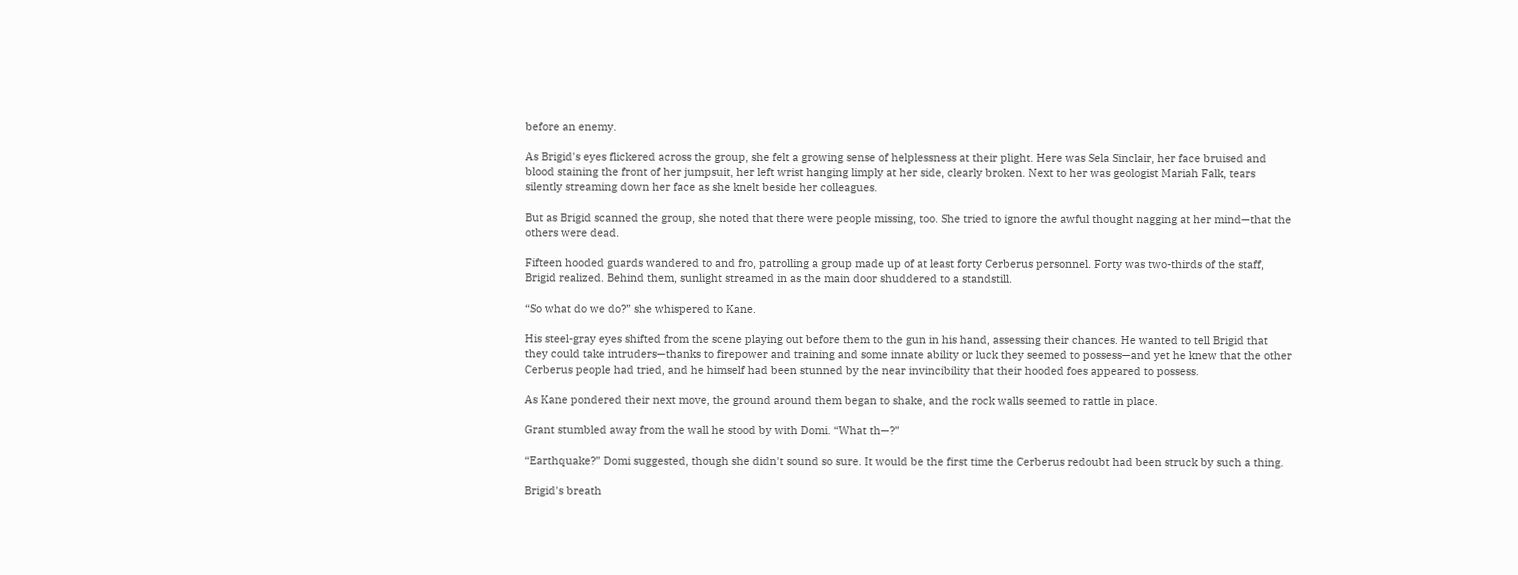before an enemy.

As Brigid's eyes flickered across the group, she felt a growing sense of helplessness at their plight. Here was Sela Sinclair, her face bruised and blood staining the front of her jumpsuit, her left wrist hanging limply at her side, clearly broken. Next to her was geologist Mariah Falk, tears silently streaming down her face as she knelt beside her colleagues.

But as Brigid scanned the group, she noted that there were people missing, too. She tried to ignore the awful thought nagging at her mind—that the others were dead.

Fifteen hooded guards wandered to and fro, patrolling a group made up of at least forty Cerberus personnel. Forty was two-thirds of the staff, Brigid realized. Behind them, sunlight streamed in as the main door shuddered to a standstill.

“So what do we do?” she whispered to Kane.

His steel-gray eyes shifted from the scene playing out before them to the gun in his hand, assessing their chances. He wanted to tell Brigid that they could take intruders—thanks to firepower and training and some innate ability or luck they seemed to possess—and yet he knew that the other Cerberus people had tried, and he himself had been stunned by the near invincibility that their hooded foes appeared to possess.

As Kane pondered their next move, the ground around them began to shake, and the rock walls seemed to rattle in place.

Grant stumbled away from the wall he stood by with Domi. “What th—?”

“Earthquake?” Domi suggested, though she didn't sound so sure. It would be the first time the Cerberus redoubt had been struck by such a thing.

Brigid's breath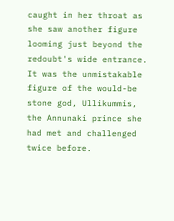caught in her throat as she saw another figure looming just beyond the redoubt's wide entrance. It was the unmistakable figure of the would-be stone god, Ullikummis, the Annunaki prince she had met and challenged twice before.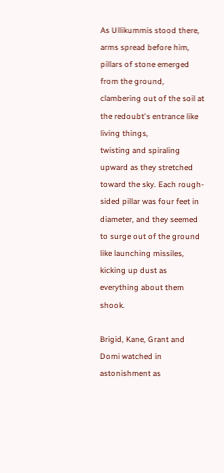As Ullikummis stood there, arms spread before him, pillars of stone emerged from the ground, clambering out of the soil at the redoubt's entrance like living things,
twisting and spiraling upward as they stretched toward the sky. Each rough-sided pillar was four feet in diameter, and they seemed to surge out of the ground like launching missiles, kicking up dust as everything about them shook.

Brigid, Kane, Grant and Domi watched in astonishment as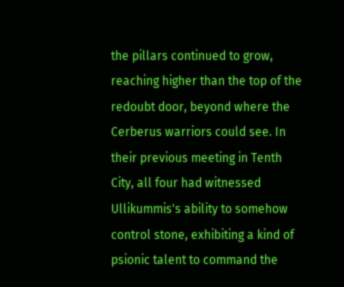the pillars continued to grow, reaching higher than the top of the redoubt door, beyond where the Cerberus warriors could see. In their previous meeting in Tenth City, all four had witnessed Ullikummis's ability to somehow control stone, exhibiting a kind of psionic talent to command the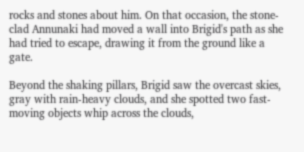rocks and stones about him. On that occasion, the stone-clad Annunaki had moved a wall into Brigid's path as she had tried to escape, drawing it from the ground like a gate.

Beyond the shaking pillars, Brigid saw the overcast skies, gray with rain-heavy clouds, and she spotted two fast-moving objects whip across the clouds,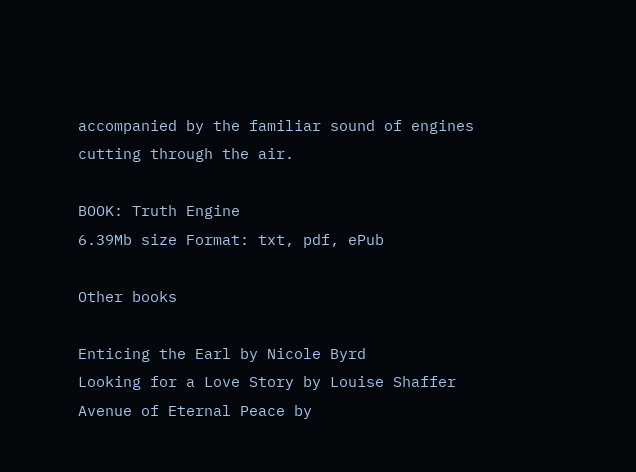accompanied by the familiar sound of engines cutting through the air.

BOOK: Truth Engine
6.39Mb size Format: txt, pdf, ePub

Other books

Enticing the Earl by Nicole Byrd
Looking for a Love Story by Louise Shaffer
Avenue of Eternal Peace by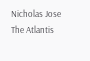Nicholas Jose
The Atlantis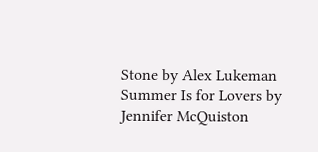Stone by Alex Lukeman
Summer Is for Lovers by Jennifer McQuiston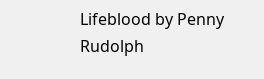Lifeblood by Penny Rudolph